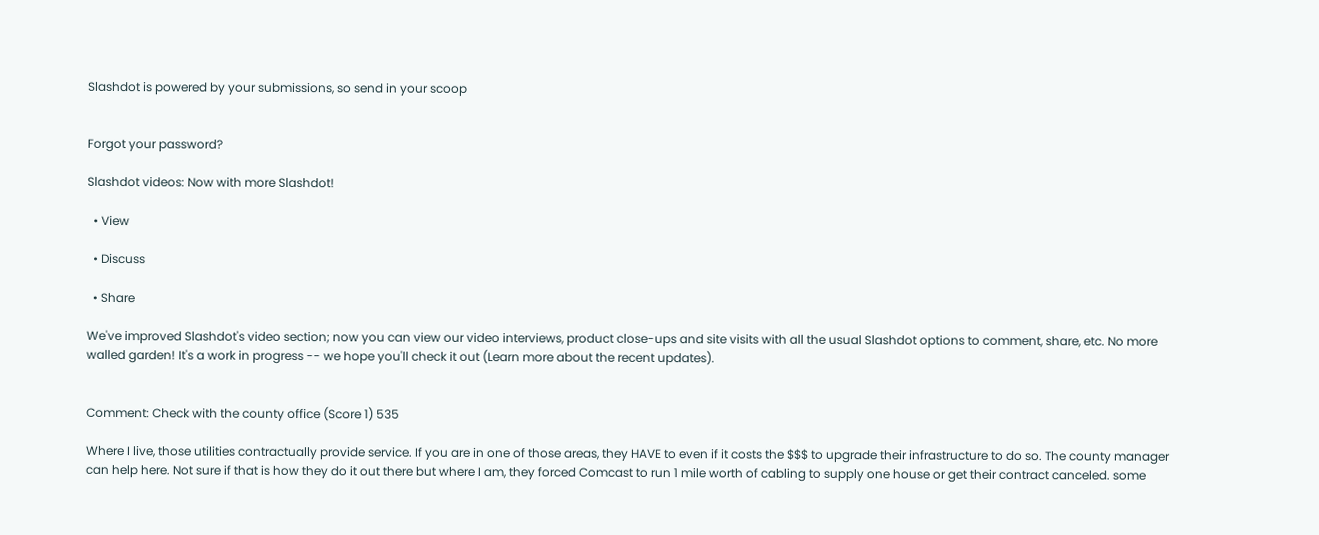Slashdot is powered by your submissions, so send in your scoop


Forgot your password?

Slashdot videos: Now with more Slashdot!

  • View

  • Discuss

  • Share

We've improved Slashdot's video section; now you can view our video interviews, product close-ups and site visits with all the usual Slashdot options to comment, share, etc. No more walled garden! It's a work in progress -- we hope you'll check it out (Learn more about the recent updates).


Comment: Check with the county office (Score 1) 535

Where I live, those utilities contractually provide service. If you are in one of those areas, they HAVE to even if it costs the $$$ to upgrade their infrastructure to do so. The county manager can help here. Not sure if that is how they do it out there but where I am, they forced Comcast to run 1 mile worth of cabling to supply one house or get their contract canceled. some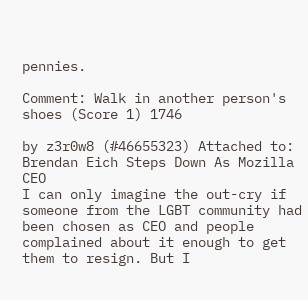pennies.

Comment: Walk in another person's shoes (Score 1) 1746

by z3r0w8 (#46655323) Attached to: Brendan Eich Steps Down As Mozilla CEO
I can only imagine the out-cry if someone from the LGBT community had been chosen as CEO and people complained about it enough to get them to resign. But I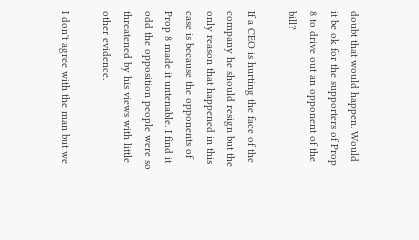doubt that would happen. Would it be ok for the supporters of Prop 8 to drive out an opponent of the bill?

If a CEO is hurting the face of the company he should resign but the only reason that happened in this case is because the opponents of Prop 8 made it untenable. I find it odd the opposition people were so threatened by his views with little other evidence.

I don't agree with the man but we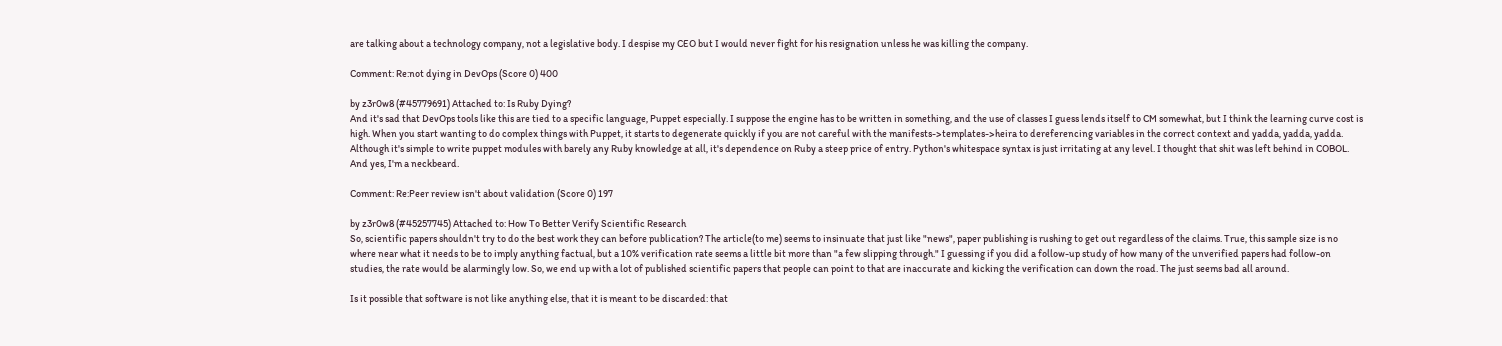are talking about a technology company, not a legislative body. I despise my CEO but I would never fight for his resignation unless he was killing the company.

Comment: Re:not dying in DevOps (Score 0) 400

by z3r0w8 (#45779691) Attached to: Is Ruby Dying?
And it's sad that DevOps tools like this are tied to a specific language, Puppet especially. I suppose the engine has to be written in something, and the use of classes I guess lends itself to CM somewhat, but I think the learning curve cost is high. When you start wanting to do complex things with Puppet, it starts to degenerate quickly if you are not careful with the manifests->templates->heira to dereferencing variables in the correct context and yadda, yadda, yadda. Although it's simple to write puppet modules with barely any Ruby knowledge at all, it's dependence on Ruby a steep price of entry. Python's whitespace syntax is just irritating at any level. I thought that shit was left behind in COBOL. And yes, I'm a neckbeard.

Comment: Re:Peer review isn't about validation (Score 0) 197

by z3r0w8 (#45257745) Attached to: How To Better Verify Scientific Research
So, scientific papers shouldn't try to do the best work they can before publication? The article(to me) seems to insinuate that just like "news", paper publishing is rushing to get out regardless of the claims. True, this sample size is no where near what it needs to be to imply anything factual, but a 10% verification rate seems a little bit more than "a few slipping through." I guessing if you did a follow-up study of how many of the unverified papers had follow-on studies, the rate would be alarmingly low. So, we end up with a lot of published scientific papers that people can point to that are inaccurate and kicking the verification can down the road. The just seems bad all around.

Is it possible that software is not like anything else, that it is meant to be discarded: that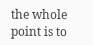the whole point is to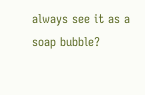always see it as a soap bubble?